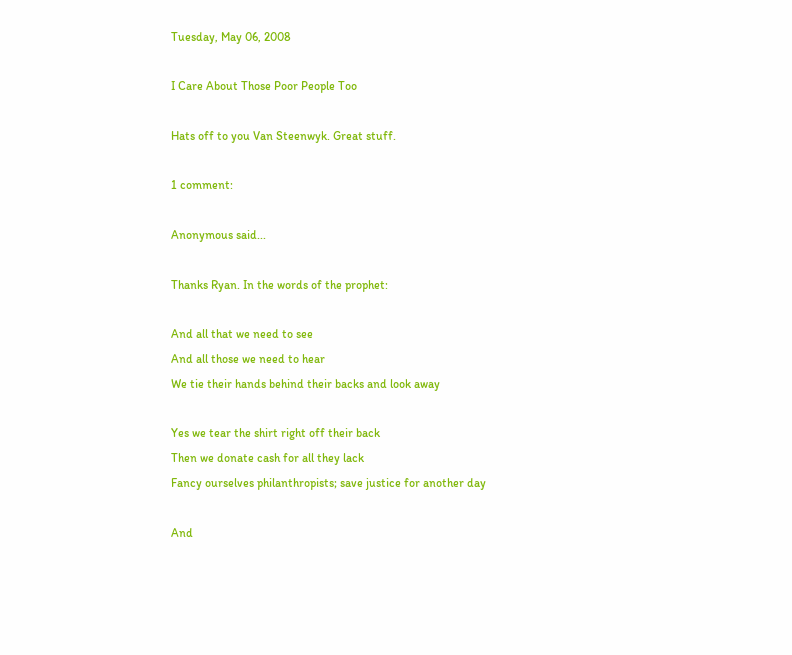Tuesday, May 06, 2008

I Care About Those Poor People Too

Hats off to you Van Steenwyk. Great stuff.

1 comment:

Anonymous said...

Thanks Ryan. In the words of the prophet:

And all that we need to see
And all those we need to hear
We tie their hands behind their backs and look away

Yes we tear the shirt right off their back
Then we donate cash for all they lack
Fancy ourselves philanthropists; save justice for another day

And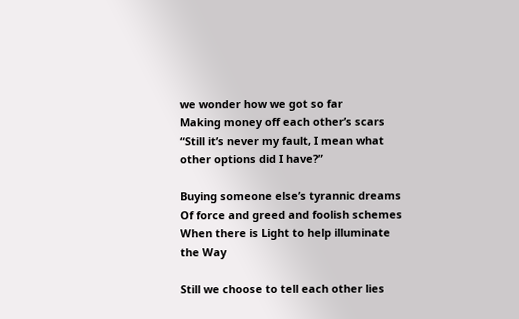we wonder how we got so far
Making money off each other’s scars
“Still it’s never my fault, I mean what other options did I have?”

Buying someone else’s tyrannic dreams
Of force and greed and foolish schemes
When there is Light to help illuminate the Way

Still we choose to tell each other lies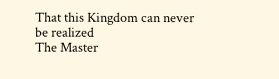That this Kingdom can never be realized
The Master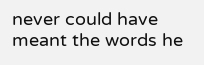never could have meant the words he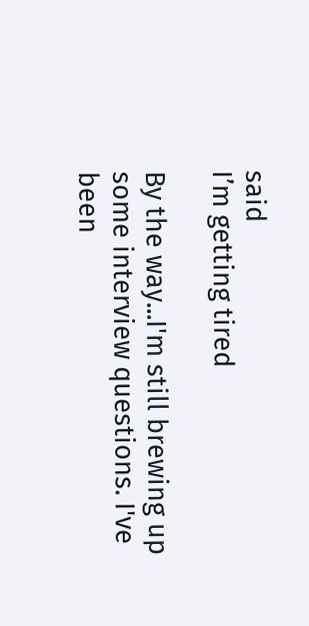said
I’m getting tired

By the way...I'm still brewing up some interview questions. I've been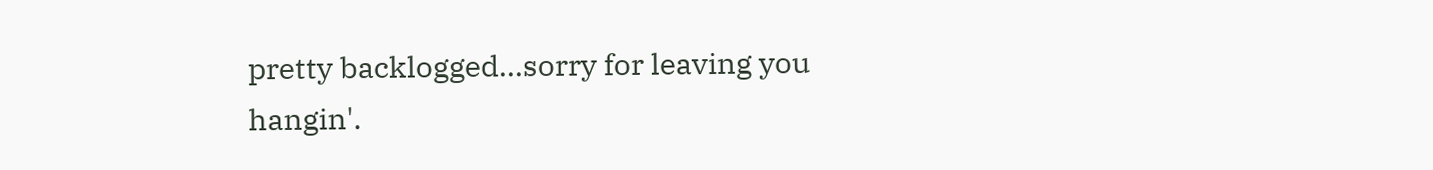pretty backlogged...sorry for leaving you hangin'.